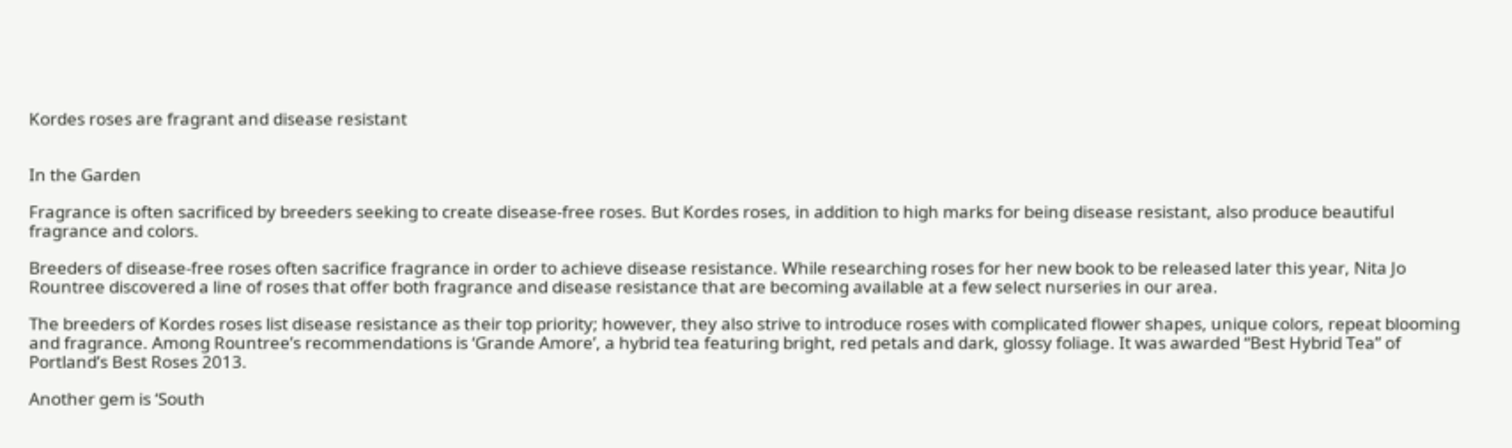Kordes roses are fragrant and disease resistant


In the Garden

Fragrance is often sacrificed by breeders seeking to create disease-free roses. But Kordes roses, in addition to high marks for being disease resistant, also produce beautiful fragrance and colors.

Breeders of disease-free roses often sacrifice fragrance in order to achieve disease resistance. While researching roses for her new book to be released later this year, Nita Jo Rountree discovered a line of roses that offer both fragrance and disease resistance that are becoming available at a few select nurseries in our area.

The breeders of Kordes roses list disease resistance as their top priority; however, they also strive to introduce roses with complicated flower shapes, unique colors, repeat blooming and fragrance. Among Rountree’s recommendations is ‘Grande Amore’, a hybrid tea featuring bright, red petals and dark, glossy foliage. It was awarded “Best Hybrid Tea” of Portland’s Best Roses 2013.

Another gem is ‘South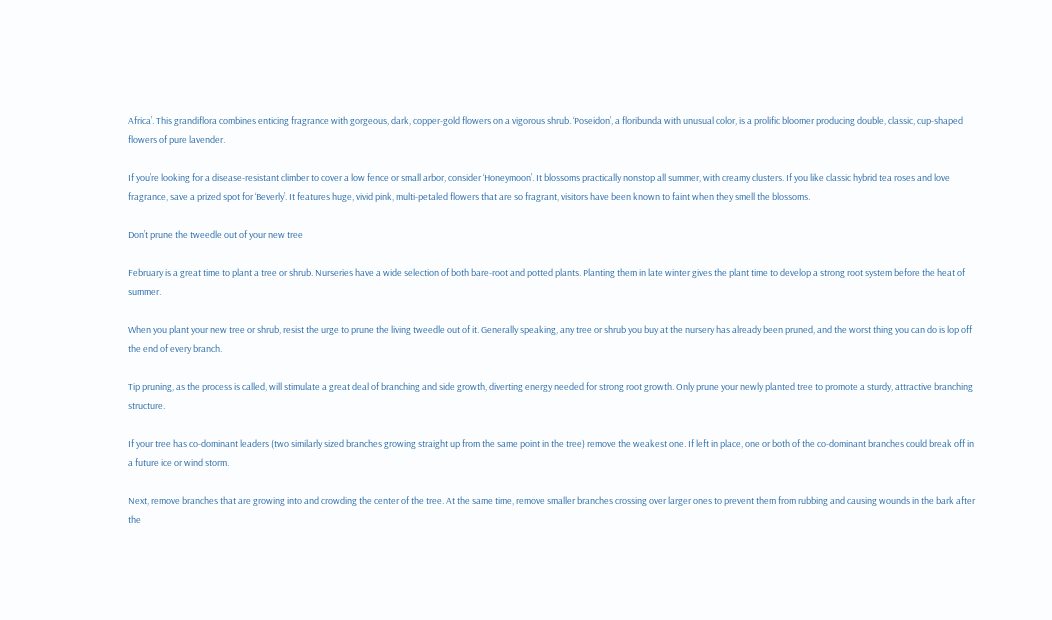Africa’. This grandiflora combines enticing fragrance with gorgeous, dark, copper-gold flowers on a vigorous shrub. ‘Poseidon’, a floribunda with unusual color, is a prolific bloomer producing double, classic, cup-shaped flowers of pure lavender.

If you’re looking for a disease-resistant climber to cover a low fence or small arbor, consider ‘Honeymoon’. It blossoms practically nonstop all summer, with creamy clusters. If you like classic hybrid tea roses and love fragrance, save a prized spot for ‘Beverly’. It features huge, vivid pink, multi-petaled flowers that are so fragrant, visitors have been known to faint when they smell the blossoms.

Don’t prune the tweedle out of your new tree

February is a great time to plant a tree or shrub. Nurseries have a wide selection of both bare-root and potted plants. Planting them in late winter gives the plant time to develop a strong root system before the heat of summer.

When you plant your new tree or shrub, resist the urge to prune the living tweedle out of it. Generally speaking, any tree or shrub you buy at the nursery has already been pruned, and the worst thing you can do is lop off the end of every branch.

Tip pruning, as the process is called, will stimulate a great deal of branching and side growth, diverting energy needed for strong root growth. Only prune your newly planted tree to promote a sturdy, attractive branching structure.

If your tree has co-dominant leaders (two similarly sized branches growing straight up from the same point in the tree) remove the weakest one. If left in place, one or both of the co-dominant branches could break off in a future ice or wind storm.

Next, remove branches that are growing into and crowding the center of the tree. At the same time, remove smaller branches crossing over larger ones to prevent them from rubbing and causing wounds in the bark after the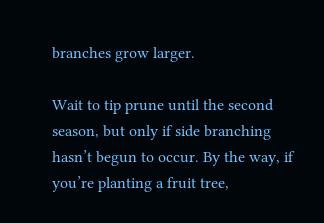branches grow larger.

Wait to tip prune until the second season, but only if side branching hasn’t begun to occur. By the way, if you’re planting a fruit tree,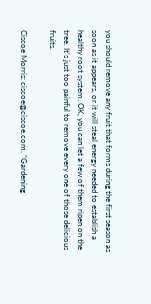you should remove any fruit that forms during the first season as soon as it appears, or it will steal energy needed to establish a healthy root system. OK, you can let a few of them ripen on the tree. It’s just too painful to remove every one of those delicious fruits.

Ciscoe Morris: ciscoe@ciscoe.com. “Gardening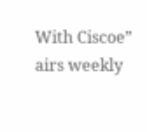With Ciscoe” airs weekly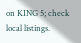on KING 5; check local listings.